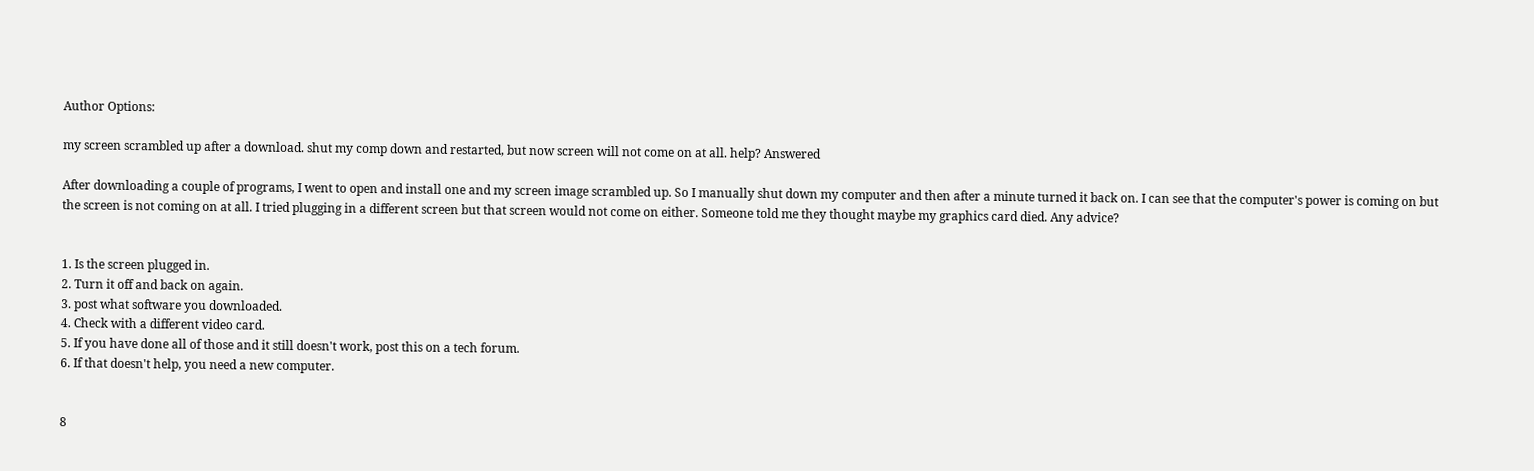Author Options:

my screen scrambled up after a download. shut my comp down and restarted, but now screen will not come on at all. help? Answered

After downloading a couple of programs, I went to open and install one and my screen image scrambled up. So I manually shut down my computer and then after a minute turned it back on. I can see that the computer's power is coming on but the screen is not coming on at all. I tried plugging in a different screen but that screen would not come on either. Someone told me they thought maybe my graphics card died. Any advice?


1. Is the screen plugged in.
2. Turn it off and back on again.
3. post what software you downloaded.
4. Check with a different video card.
5. If you have done all of those and it still doesn't work, post this on a tech forum.
6. If that doesn't help, you need a new computer.


8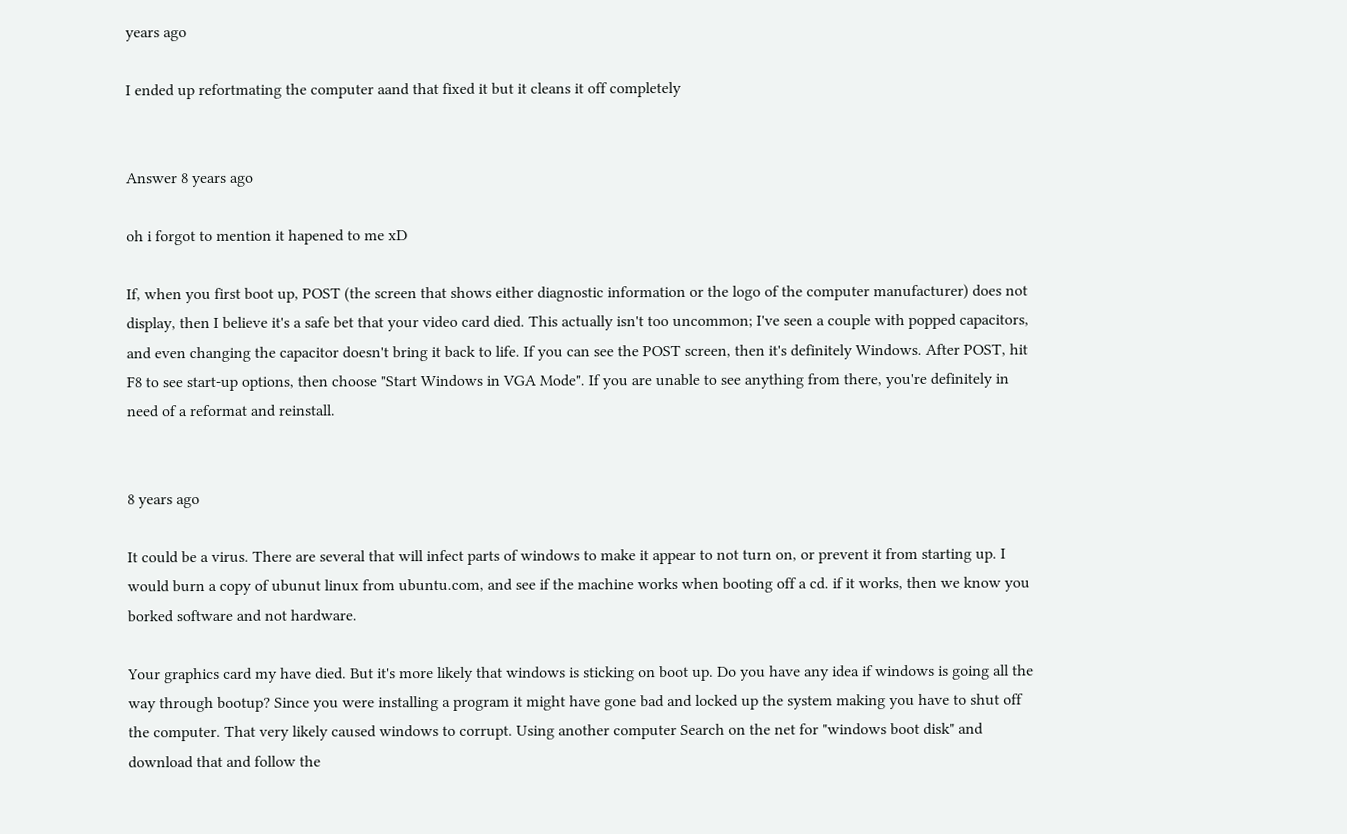years ago

I ended up refortmating the computer aand that fixed it but it cleans it off completely


Answer 8 years ago

oh i forgot to mention it hapened to me xD

If, when you first boot up, POST (the screen that shows either diagnostic information or the logo of the computer manufacturer) does not display, then I believe it's a safe bet that your video card died. This actually isn't too uncommon; I've seen a couple with popped capacitors, and even changing the capacitor doesn't bring it back to life. If you can see the POST screen, then it's definitely Windows. After POST, hit F8 to see start-up options, then choose "Start Windows in VGA Mode". If you are unable to see anything from there, you're definitely in need of a reformat and reinstall.


8 years ago

It could be a virus. There are several that will infect parts of windows to make it appear to not turn on, or prevent it from starting up. I would burn a copy of ubunut linux from ubuntu.com, and see if the machine works when booting off a cd. if it works, then we know you borked software and not hardware.

Your graphics card my have died. But it's more likely that windows is sticking on boot up. Do you have any idea if windows is going all the way through bootup? Since you were installing a program it might have gone bad and locked up the system making you have to shut off the computer. That very likely caused windows to corrupt. Using another computer Search on the net for "windows boot disk" and download that and follow the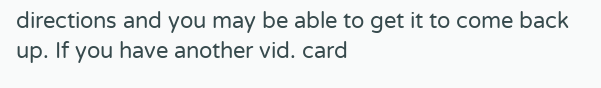directions and you may be able to get it to come back up. If you have another vid. card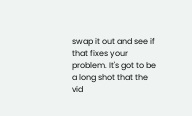swap it out and see if that fixes your problem. It's got to be a long shot that the vid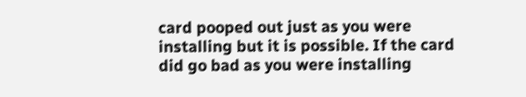card pooped out just as you were installing but it is possible. If the card did go bad as you were installing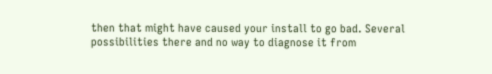then that might have caused your install to go bad. Several possibilities there and no way to diagnose it from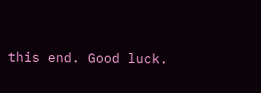this end. Good luck.